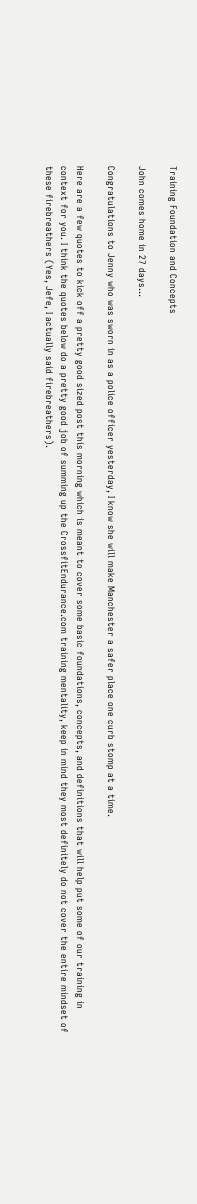Training Foundation and Concepts

John comes home in 27 days...

Congratulations to Jenny who was sworn in as a police officer yesterday, I know she will make Manchester a safer place one curb stomp at a time.

Here are a few quotes to kick off a pretty good sized post this morning which is meant to cover some basic foundations, concepts, and definitions that will help put some of our training in context for you. I think the quotes below do a pretty good job of summing up the CrossfitEndurance.com training mentality, keep in mind they most definitely do not cover the entire mindset of these firebreathers (Yes, Jefe, I actually said firebreathers).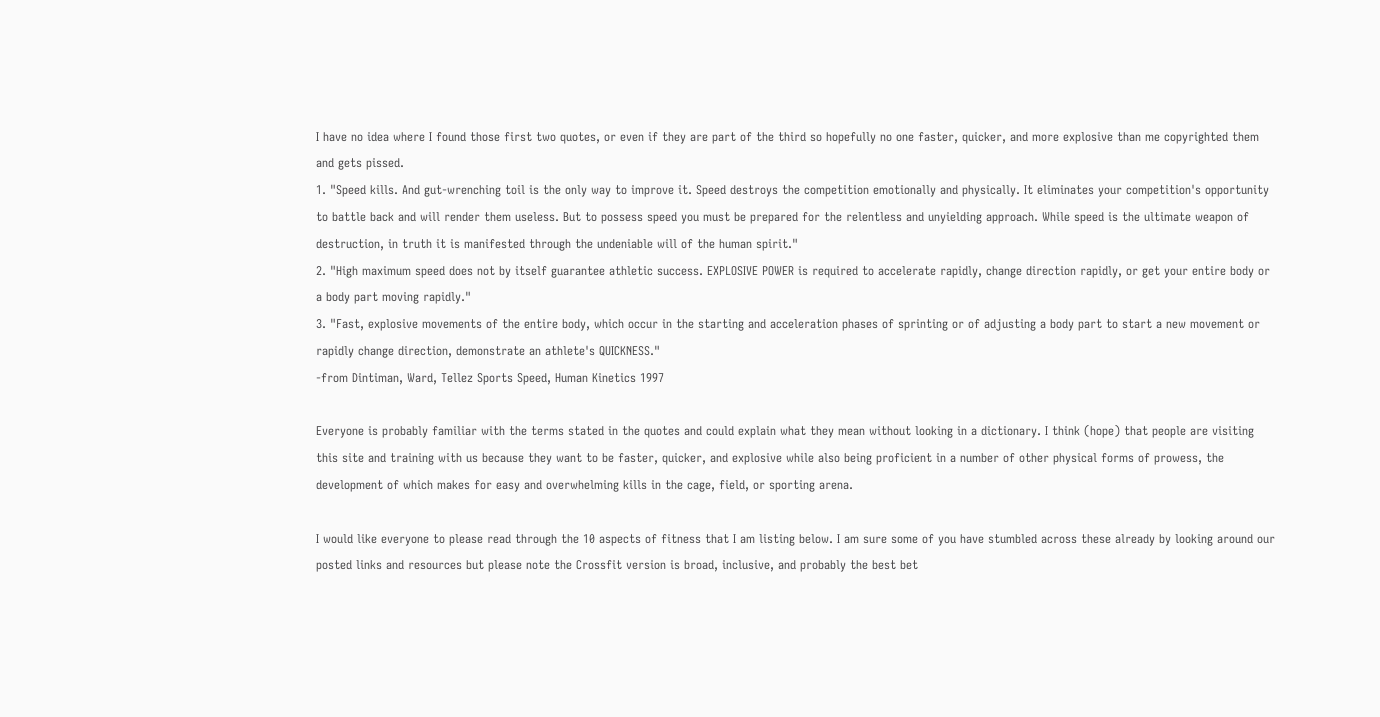I have no idea where I found those first two quotes, or even if they are part of the third so hopefully no one faster, quicker, and more explosive than me copyrighted them and gets pissed.
1. "Speed kills. And gut-wrenching toil is the only way to improve it. Speed destroys the competition emotionally and physically. It eliminates your competition's opportunity to battle back and will render them useless. But to possess speed you must be prepared for the relentless and unyielding approach. While speed is the ultimate weapon of destruction, in truth it is manifested through the undeniable will of the human spirit."
2. "High maximum speed does not by itself guarantee athletic success. EXPLOSIVE POWER is required to accelerate rapidly, change direction rapidly, or get your entire body or a body part moving rapidly."
3. "Fast, explosive movements of the entire body, which occur in the starting and acceleration phases of sprinting or of adjusting a body part to start a new movement or rapidly change direction, demonstrate an athlete's QUICKNESS."
-from Dintiman, Ward, Tellez Sports Speed, Human Kinetics 1997

Everyone is probably familiar with the terms stated in the quotes and could explain what they mean without looking in a dictionary. I think (hope) that people are visiting this site and training with us because they want to be faster, quicker, and explosive while also being proficient in a number of other physical forms of prowess, the development of which makes for easy and overwhelming kills in the cage, field, or sporting arena.

I would like everyone to please read through the 10 aspects of fitness that I am listing below. I am sure some of you have stumbled across these already by looking around our posted links and resources but please note the Crossfit version is broad, inclusive, and probably the best bet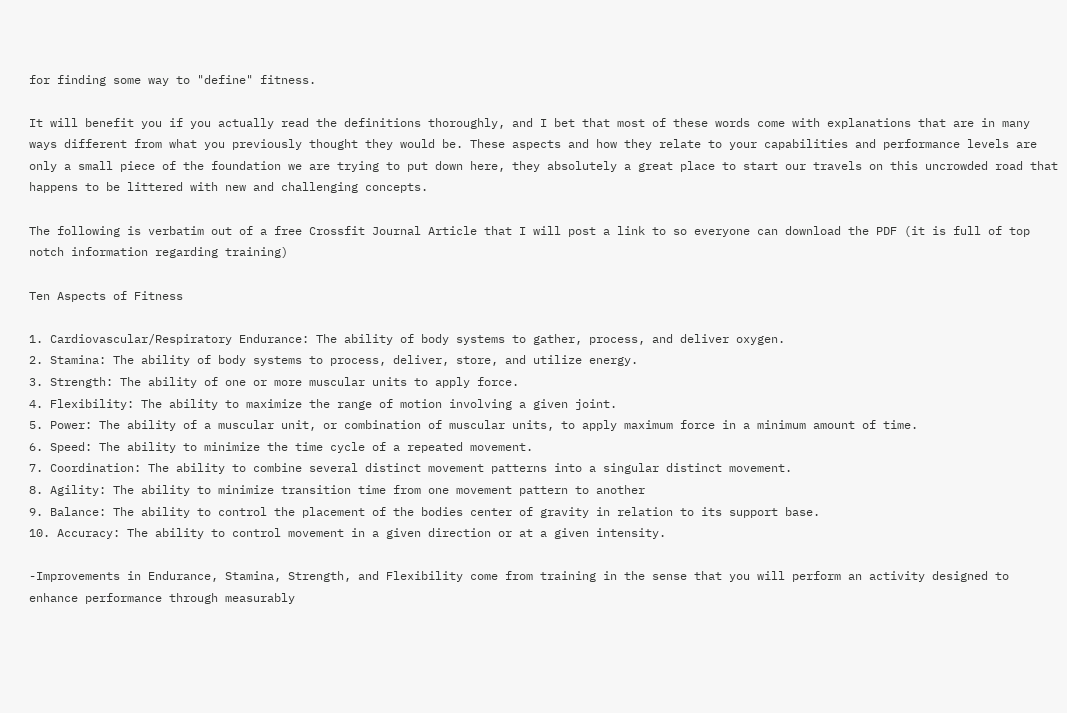for finding some way to "define" fitness.

It will benefit you if you actually read the definitions thoroughly, and I bet that most of these words come with explanations that are in many ways different from what you previously thought they would be. These aspects and how they relate to your capabilities and performance levels are only a small piece of the foundation we are trying to put down here, they absolutely a great place to start our travels on this uncrowded road that happens to be littered with new and challenging concepts.

The following is verbatim out of a free Crossfit Journal Article that I will post a link to so everyone can download the PDF (it is full of top notch information regarding training)

Ten Aspects of Fitness

1. Cardiovascular/Respiratory Endurance: The ability of body systems to gather, process, and deliver oxygen.
2. Stamina: The ability of body systems to process, deliver, store, and utilize energy.
3. Strength: The ability of one or more muscular units to apply force.
4. Flexibility: The ability to maximize the range of motion involving a given joint.
5. Power: The ability of a muscular unit, or combination of muscular units, to apply maximum force in a minimum amount of time.
6. Speed: The ability to minimize the time cycle of a repeated movement.
7. Coordination: The ability to combine several distinct movement patterns into a singular distinct movement.
8. Agility: The ability to minimize transition time from one movement pattern to another
9. Balance: The ability to control the placement of the bodies center of gravity in relation to its support base.
10. Accuracy: The ability to control movement in a given direction or at a given intensity.

-Improvements in Endurance, Stamina, Strength, and Flexibility come from training in the sense that you will perform an activity designed to enhance performance through measurably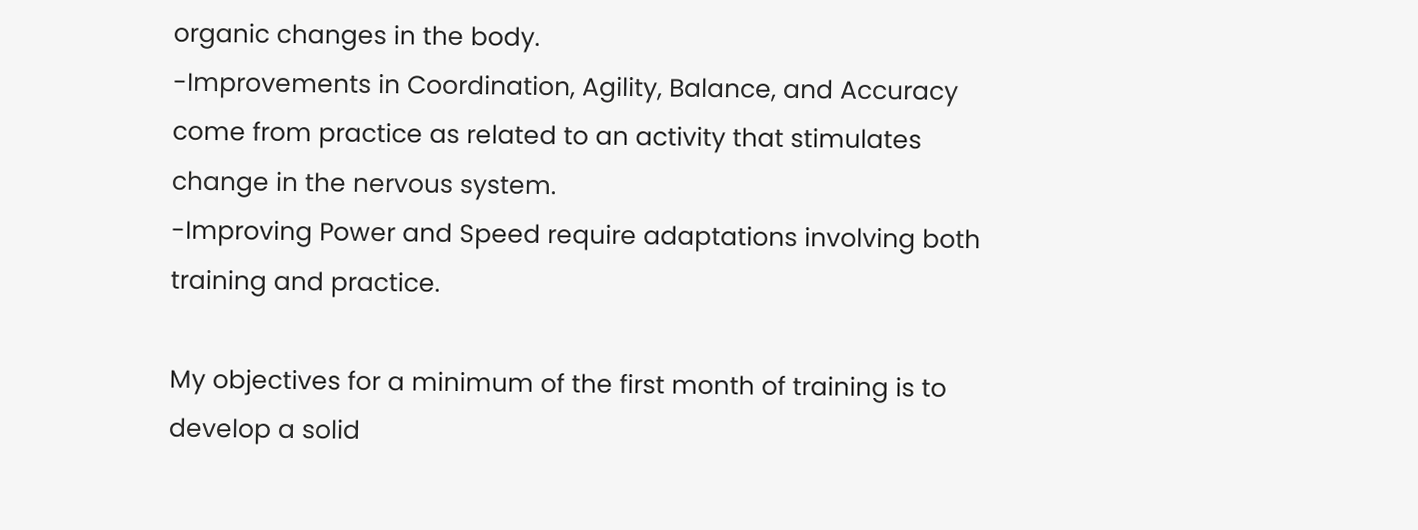organic changes in the body.
-Improvements in Coordination, Agility, Balance, and Accuracy come from practice as related to an activity that stimulates change in the nervous system.
-Improving Power and Speed require adaptations involving both training and practice.

My objectives for a minimum of the first month of training is to develop a solid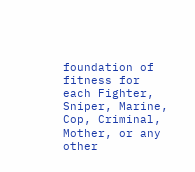foundation of fitness for each Fighter, Sniper, Marine, Cop, Criminal, Mother, or any other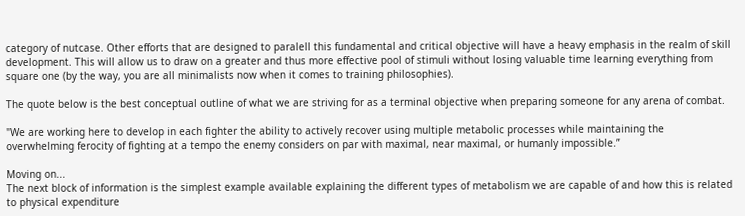category of nutcase. Other efforts that are designed to paralell this fundamental and critical objective will have a heavy emphasis in the realm of skill development. This will allow us to draw on a greater and thus more effective pool of stimuli without losing valuable time learning everything from square one (by the way, you are all minimalists now when it comes to training philosophies).

The quote below is the best conceptual outline of what we are striving for as a terminal objective when preparing someone for any arena of combat.

"We are working here to develop in each fighter the ability to actively recover using multiple metabolic processes while maintaining the overwhelming ferocity of fighting at a tempo the enemy considers on par with maximal, near maximal, or humanly impossible.”

Moving on...
The next block of information is the simplest example available explaining the different types of metabolism we are capable of and how this is related to physical expenditure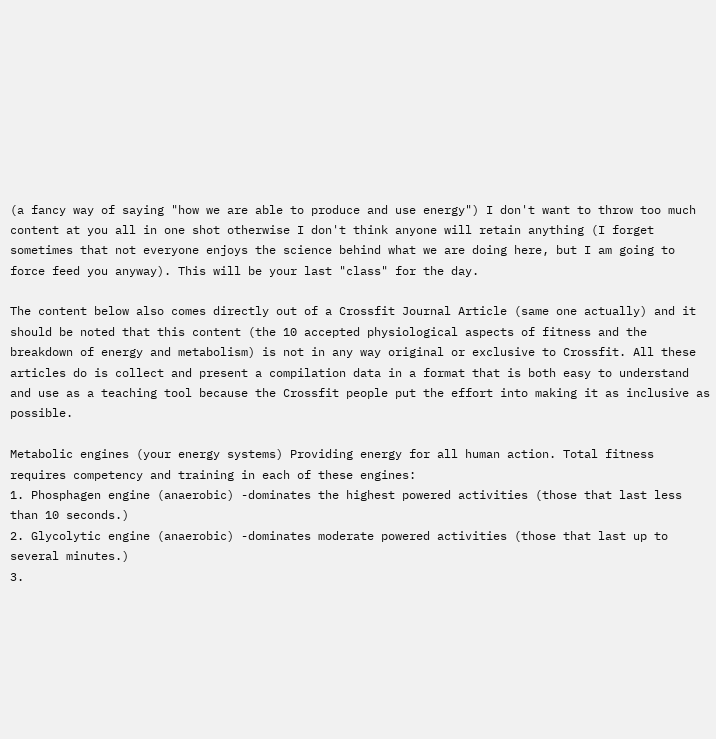(a fancy way of saying "how we are able to produce and use energy") I don't want to throw too much content at you all in one shot otherwise I don't think anyone will retain anything (I forget sometimes that not everyone enjoys the science behind what we are doing here, but I am going to force feed you anyway). This will be your last "class" for the day.

The content below also comes directly out of a Crossfit Journal Article (same one actually) and it should be noted that this content (the 10 accepted physiological aspects of fitness and the breakdown of energy and metabolism) is not in any way original or exclusive to Crossfit. All these articles do is collect and present a compilation data in a format that is both easy to understand and use as a teaching tool because the Crossfit people put the effort into making it as inclusive as possible.

Metabolic engines (your energy systems) Providing energy for all human action. Total fitness requires competency and training in each of these engines:
1. Phosphagen engine (anaerobic) -dominates the highest powered activities (those that last less than 10 seconds.)
2. Glycolytic engine (anaerobic) -dominates moderate powered activities (those that last up to several minutes.)
3.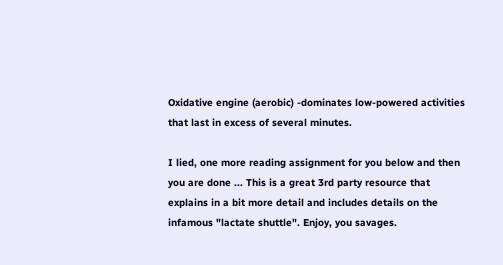Oxidative engine (aerobic) -dominates low-powered activities that last in excess of several minutes.

I lied, one more reading assignment for you below and then you are done ... This is a great 3rd party resource that explains in a bit more detail and includes details on the infamous "lactate shuttle". Enjoy, you savages.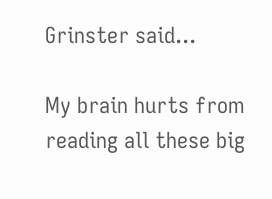Grinster said...

My brain hurts from reading all these big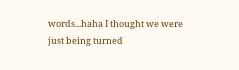words...haha I thought we were just being turned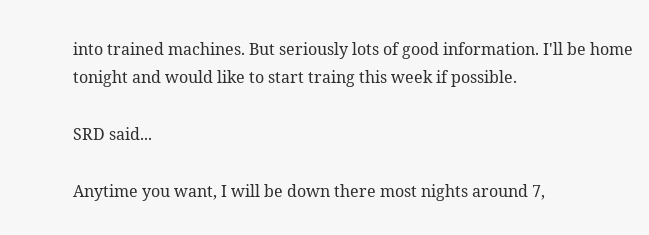into trained machines. But seriously lots of good information. I'll be home tonight and would like to start traing this week if possible.

SRD said...

Anytime you want, I will be down there most nights around 7,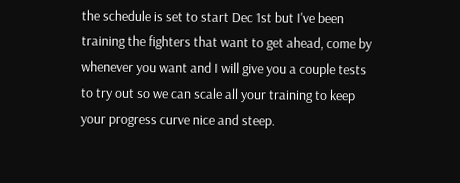the schedule is set to start Dec 1st but I've been training the fighters that want to get ahead, come by whenever you want and I will give you a couple tests to try out so we can scale all your training to keep your progress curve nice and steep.